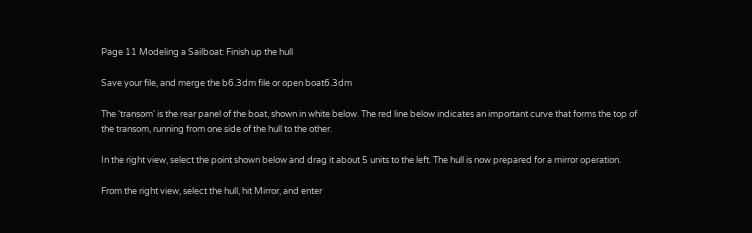Page 11 Modeling a Sailboat: Finish up the hull

Save your file, and merge the b6.3dm file or open boat6.3dm

The 'transom' is the rear panel of the boat, shown in white below. The red line below indicates an important curve that forms the top of the transom, running from one side of the hull to the other.

In the right view, select the point shown below and drag it about 5 units to the left. The hull is now prepared for a mirror operation.

From the right view, select the hull, hit Mirror, and enter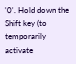'0'. Hold down the Shift key (to temporarily activate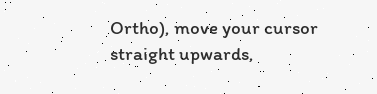Ortho), move your cursor straight upwards,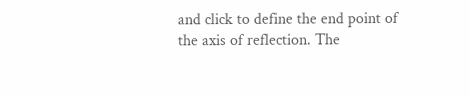and click to define the end point of the axis of reflection. The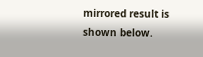mirrored result is shown below.